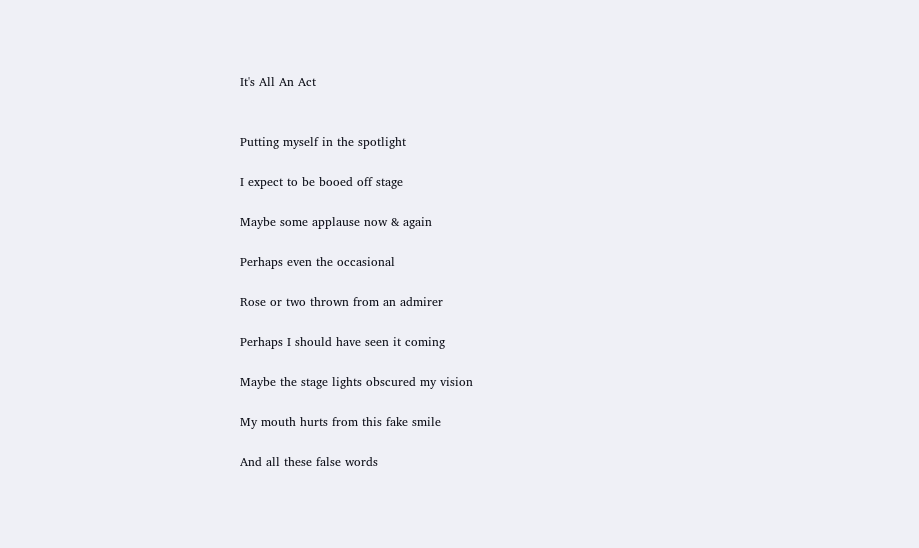It's All An Act


Putting myself in the spotlight

I expect to be booed off stage

Maybe some applause now & again

Perhaps even the occasional

Rose or two thrown from an admirer

Perhaps I should have seen it coming

Maybe the stage lights obscured my vision

My mouth hurts from this fake smile

And all these false words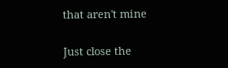that aren't mine

Just close the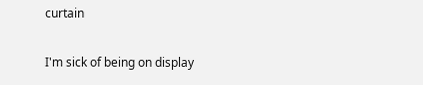curtain

I'm sick of being on display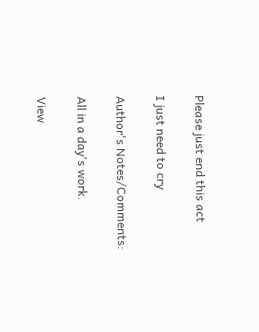Please just end this act

I just need to cry

Author's Notes/Comments:

All in a day's work.

View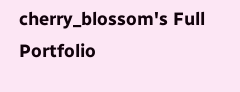cherry_blossom's Full Portfolio